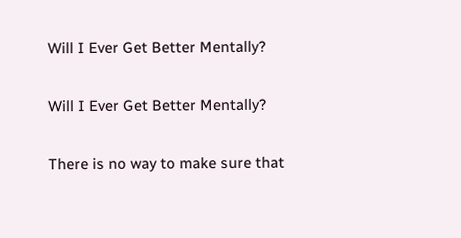Will I Ever Get Better Mentally?

Will I Ever Get Better Mentally?

There is no way to make sure that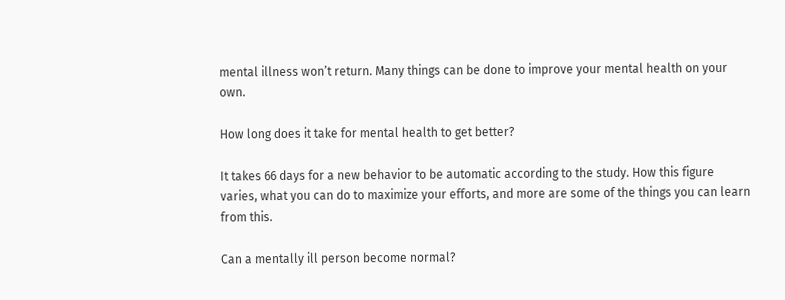mental illness won’t return. Many things can be done to improve your mental health on your own.

How long does it take for mental health to get better?

It takes 66 days for a new behavior to be automatic according to the study. How this figure varies, what you can do to maximize your efforts, and more are some of the things you can learn from this.

Can a mentally ill person become normal?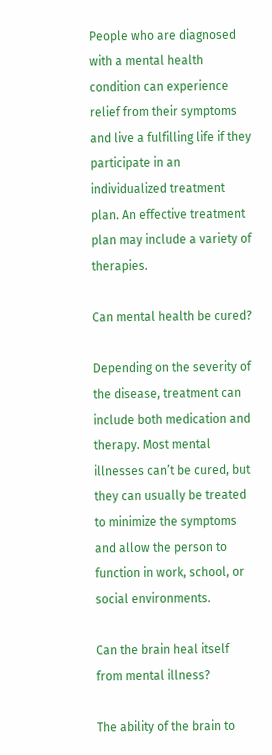People who are diagnosed with a mental health condition can experience relief from their symptoms and live a fulfilling life if they participate in an individualized treatment plan. An effective treatment plan may include a variety of therapies.

Can mental health be cured?

Depending on the severity of the disease, treatment can include both medication and therapy. Most mental illnesses can’t be cured, but they can usually be treated to minimize the symptoms and allow the person to function in work, school, or social environments.

Can the brain heal itself from mental illness?

The ability of the brain to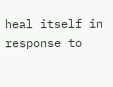heal itself in response to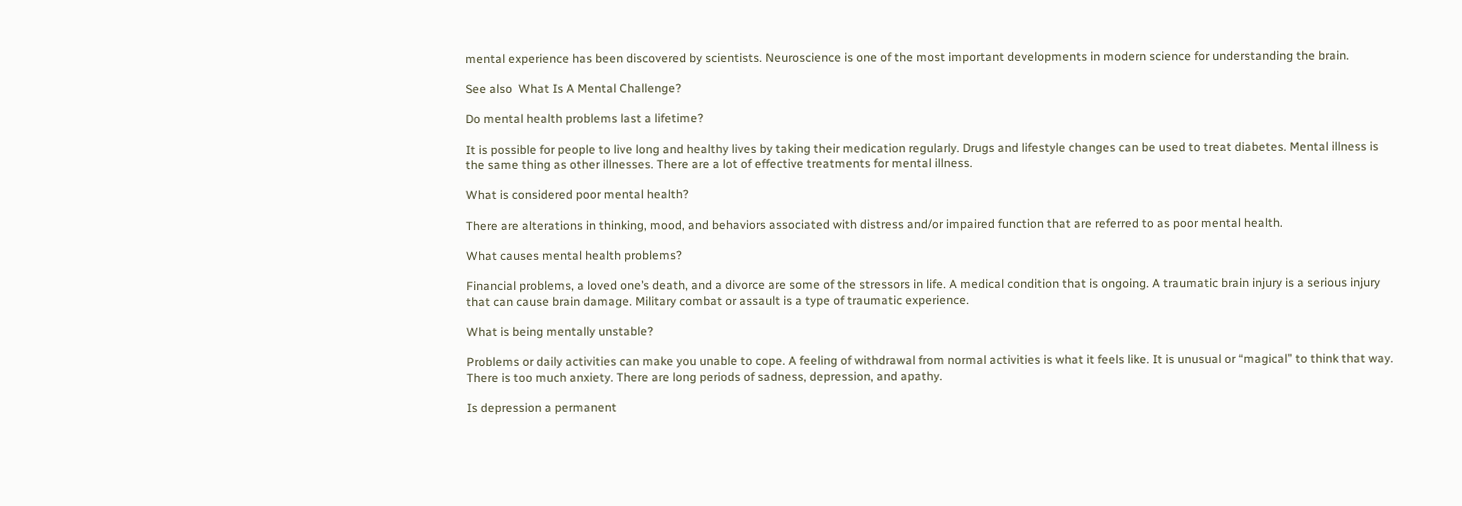mental experience has been discovered by scientists. Neuroscience is one of the most important developments in modern science for understanding the brain.

See also  What Is A Mental Challenge?

Do mental health problems last a lifetime?

It is possible for people to live long and healthy lives by taking their medication regularly. Drugs and lifestyle changes can be used to treat diabetes. Mental illness is the same thing as other illnesses. There are a lot of effective treatments for mental illness.

What is considered poor mental health?

There are alterations in thinking, mood, and behaviors associated with distress and/or impaired function that are referred to as poor mental health.

What causes mental health problems?

Financial problems, a loved one’s death, and a divorce are some of the stressors in life. A medical condition that is ongoing. A traumatic brain injury is a serious injury that can cause brain damage. Military combat or assault is a type of traumatic experience.

What is being mentally unstable?

Problems or daily activities can make you unable to cope. A feeling of withdrawal from normal activities is what it feels like. It is unusual or “magical” to think that way. There is too much anxiety. There are long periods of sadness, depression, and apathy.

Is depression a permanent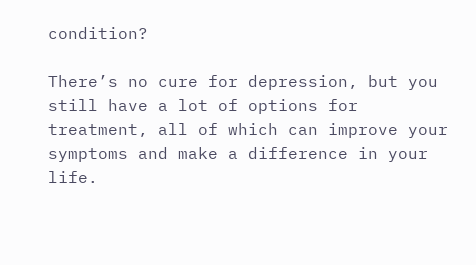condition?

There’s no cure for depression, but you still have a lot of options for treatment, all of which can improve your symptoms and make a difference in your life.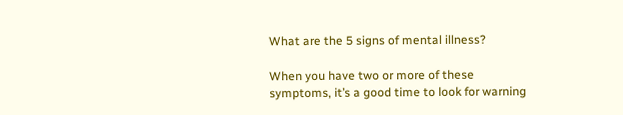What are the 5 signs of mental illness?

When you have two or more of these symptoms, it’s a good time to look for warning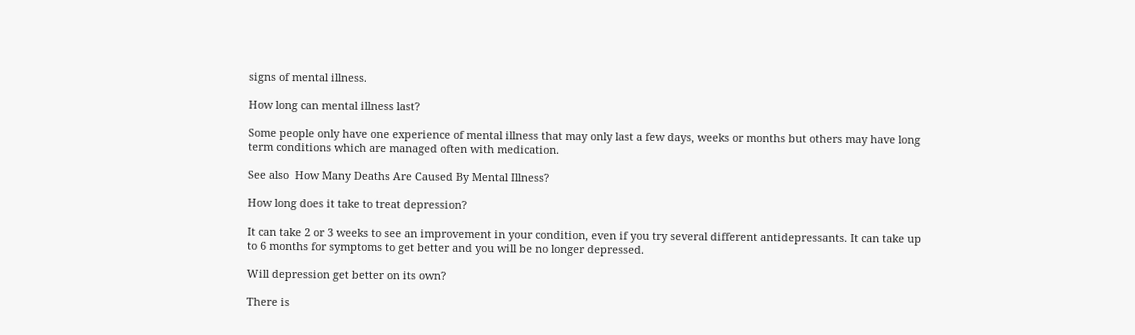signs of mental illness.

How long can mental illness last?

Some people only have one experience of mental illness that may only last a few days, weeks or months but others may have long term conditions which are managed often with medication.

See also  How Many Deaths Are Caused By Mental Illness?

How long does it take to treat depression?

It can take 2 or 3 weeks to see an improvement in your condition, even if you try several different antidepressants. It can take up to 6 months for symptoms to get better and you will be no longer depressed.

Will depression get better on its own?

There is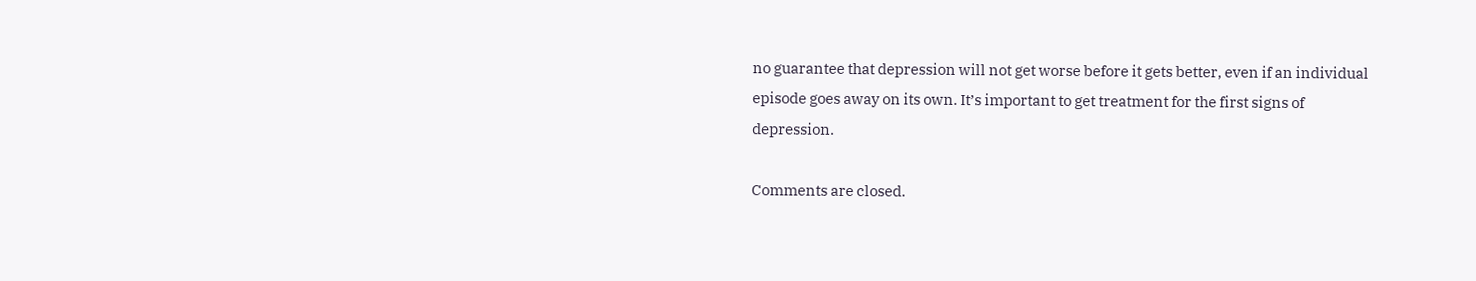no guarantee that depression will not get worse before it gets better, even if an individual episode goes away on its own. It’s important to get treatment for the first signs of depression.

Comments are closed.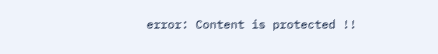error: Content is protected !!